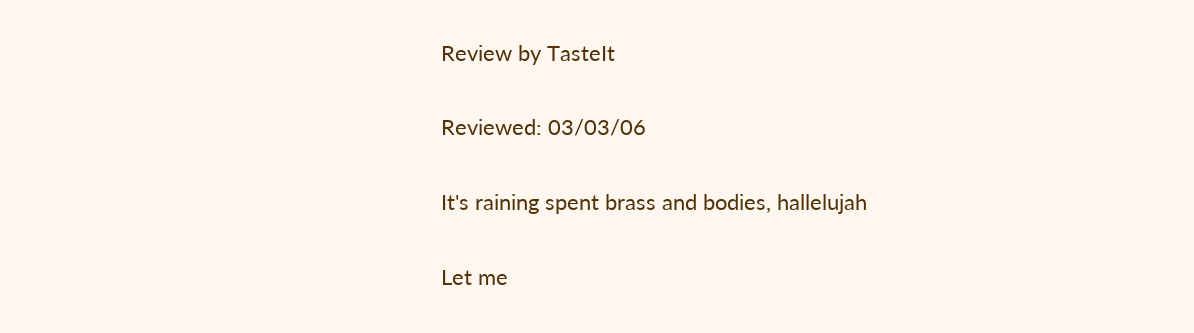Review by TasteIt

Reviewed: 03/03/06

It's raining spent brass and bodies, hallelujah

Let me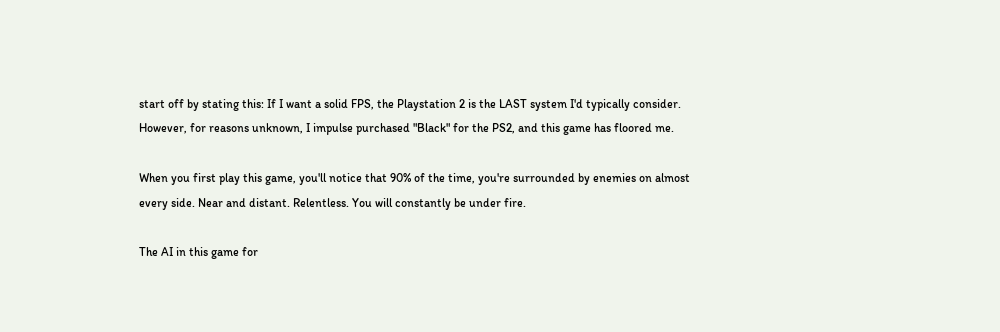start off by stating this: If I want a solid FPS, the Playstation 2 is the LAST system I'd typically consider. However, for reasons unknown, I impulse purchased "Black" for the PS2, and this game has floored me.

When you first play this game, you'll notice that 90% of the time, you're surrounded by enemies on almost every side. Near and distant. Relentless. You will constantly be under fire.

The AI in this game for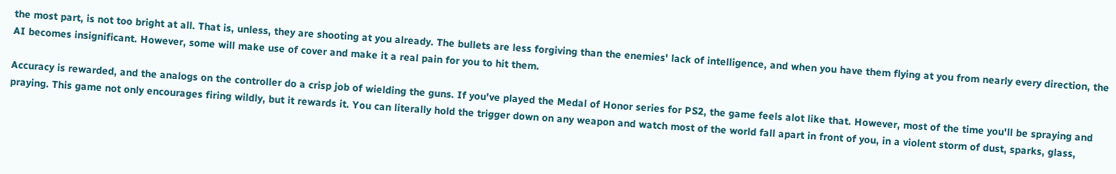the most part, is not too bright at all. That is, unless, they are shooting at you already. The bullets are less forgiving than the enemies' lack of intelligence, and when you have them flying at you from nearly every direction, the AI becomes insignificant. However, some will make use of cover and make it a real pain for you to hit them.

Accuracy is rewarded, and the analogs on the controller do a crisp job of wielding the guns. If you've played the Medal of Honor series for PS2, the game feels alot like that. However, most of the time you'll be spraying and praying. This game not only encourages firing wildly, but it rewards it. You can literally hold the trigger down on any weapon and watch most of the world fall apart in front of you, in a violent storm of dust, sparks, glass,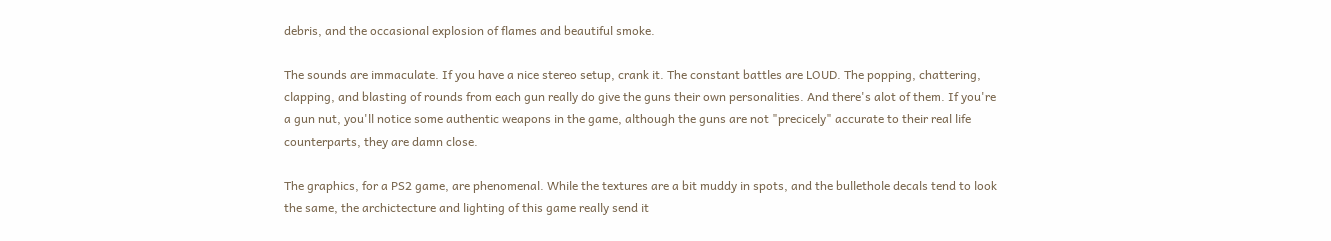debris, and the occasional explosion of flames and beautiful smoke.

The sounds are immaculate. If you have a nice stereo setup, crank it. The constant battles are LOUD. The popping, chattering, clapping, and blasting of rounds from each gun really do give the guns their own personalities. And there's alot of them. If you're a gun nut, you'll notice some authentic weapons in the game, although the guns are not "precicely" accurate to their real life counterparts, they are damn close.

The graphics, for a PS2 game, are phenomenal. While the textures are a bit muddy in spots, and the bullethole decals tend to look the same, the archictecture and lighting of this game really send it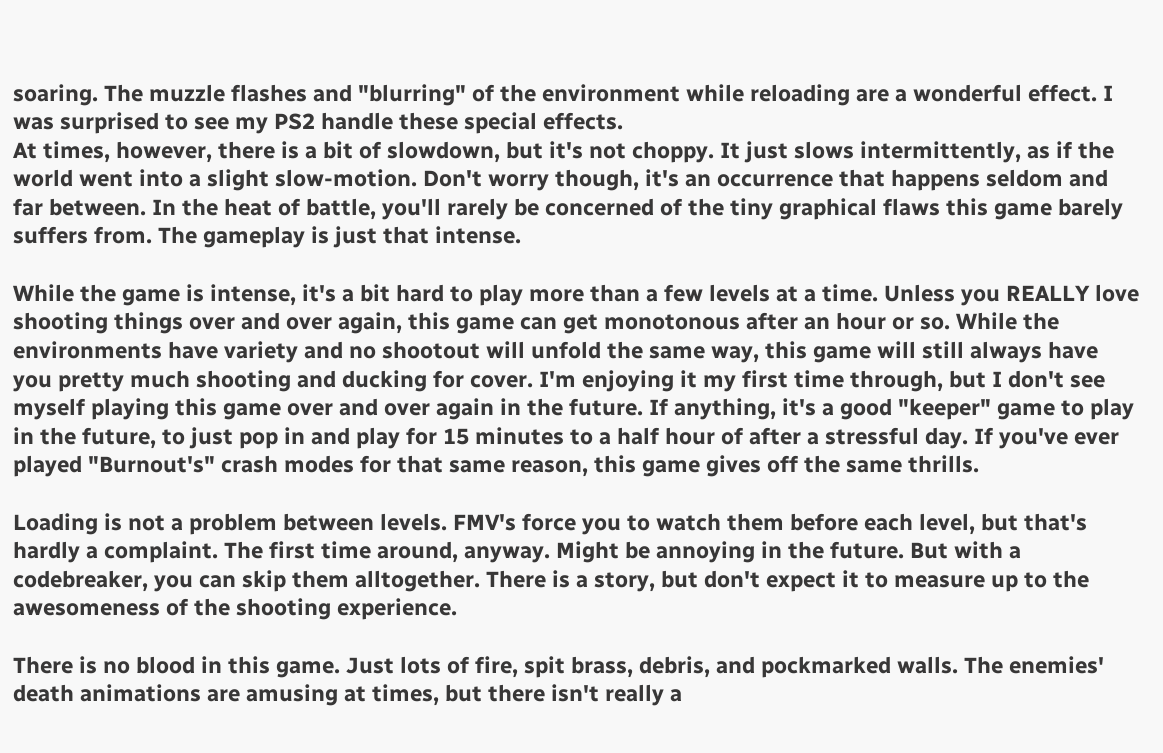soaring. The muzzle flashes and "blurring" of the environment while reloading are a wonderful effect. I was surprised to see my PS2 handle these special effects.
At times, however, there is a bit of slowdown, but it's not choppy. It just slows intermittently, as if the world went into a slight slow-motion. Don't worry though, it's an occurrence that happens seldom and far between. In the heat of battle, you'll rarely be concerned of the tiny graphical flaws this game barely suffers from. The gameplay is just that intense.

While the game is intense, it's a bit hard to play more than a few levels at a time. Unless you REALLY love shooting things over and over again, this game can get monotonous after an hour or so. While the environments have variety and no shootout will unfold the same way, this game will still always have you pretty much shooting and ducking for cover. I'm enjoying it my first time through, but I don't see myself playing this game over and over again in the future. If anything, it's a good "keeper" game to play in the future, to just pop in and play for 15 minutes to a half hour of after a stressful day. If you've ever played "Burnout's" crash modes for that same reason, this game gives off the same thrills.

Loading is not a problem between levels. FMV's force you to watch them before each level, but that's hardly a complaint. The first time around, anyway. Might be annoying in the future. But with a codebreaker, you can skip them alltogether. There is a story, but don't expect it to measure up to the awesomeness of the shooting experience.

There is no blood in this game. Just lots of fire, spit brass, debris, and pockmarked walls. The enemies' death animations are amusing at times, but there isn't really a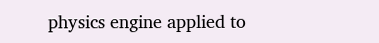physics engine applied to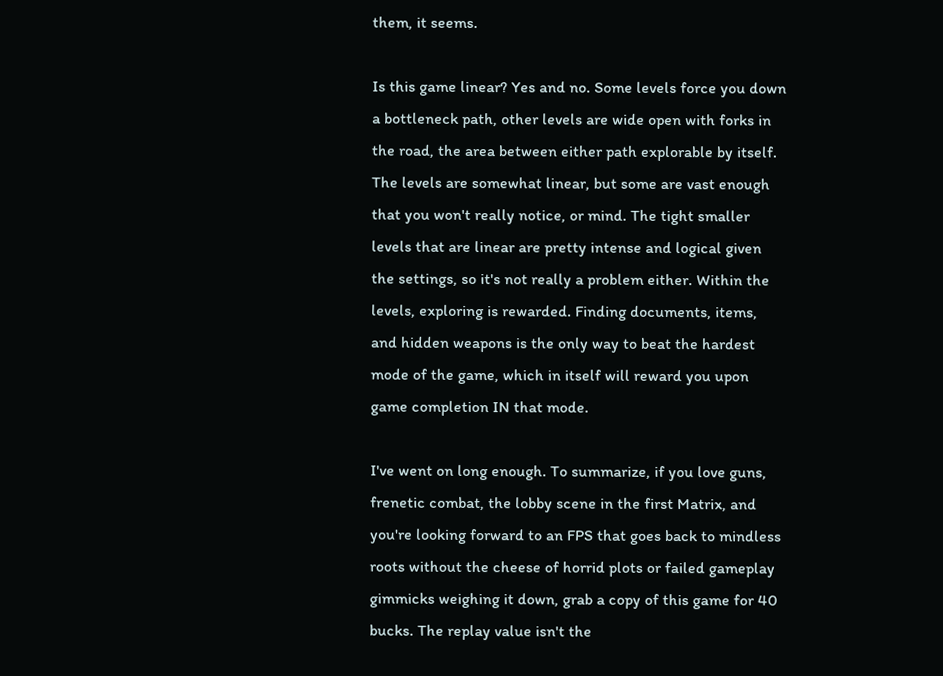them, it seems.

Is this game linear? Yes and no. Some levels force you down a bottleneck path, other levels are wide open with forks in the road, the area between either path explorable by itself. The levels are somewhat linear, but some are vast enough that you won't really notice, or mind. The tight smaller levels that are linear are pretty intense and logical given the settings, so it's not really a problem either. Within the levels, exploring is rewarded. Finding documents, items, and hidden weapons is the only way to beat the hardest mode of the game, which in itself will reward you upon game completion IN that mode.

I've went on long enough. To summarize, if you love guns, frenetic combat, the lobby scene in the first Matrix, and you're looking forward to an FPS that goes back to mindless roots without the cheese of horrid plots or failed gameplay gimmicks weighing it down, grab a copy of this game for 40 bucks. The replay value isn't the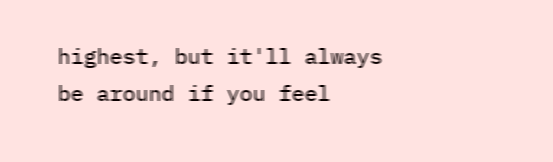highest, but it'll always be around if you feel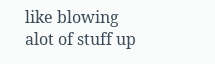like blowing alot of stuff up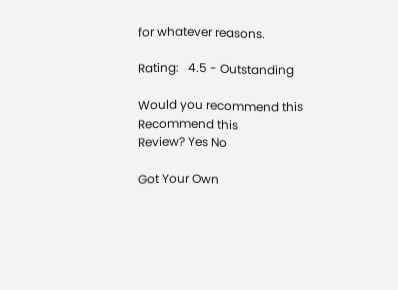for whatever reasons.

Rating:   4.5 - Outstanding

Would you recommend this
Recommend this
Review? Yes No

Got Your Own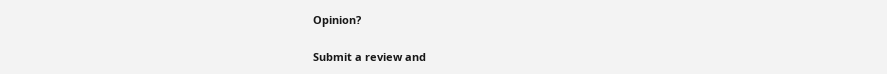Opinion?

Submit a review and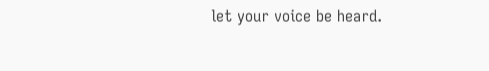let your voice be heard.